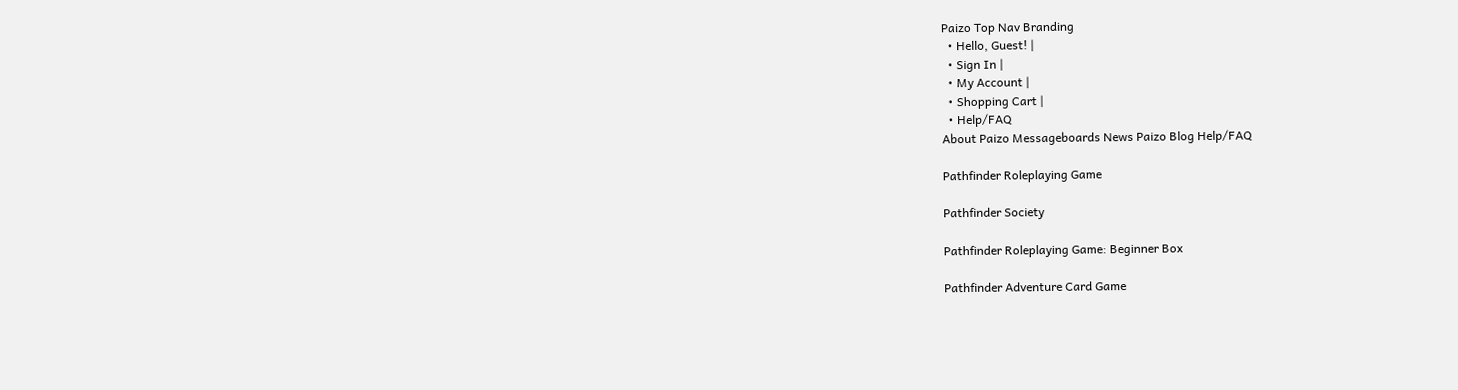Paizo Top Nav Branding
  • Hello, Guest! |
  • Sign In |
  • My Account |
  • Shopping Cart |
  • Help/FAQ
About Paizo Messageboards News Paizo Blog Help/FAQ

Pathfinder Roleplaying Game

Pathfinder Society

Pathfinder Roleplaying Game: Beginner Box

Pathfinder Adventure Card Game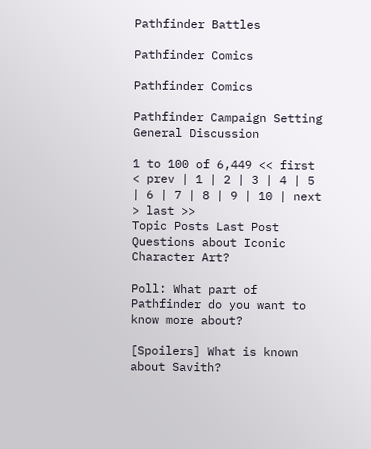Pathfinder Battles

Pathfinder Comics

Pathfinder Comics

Pathfinder Campaign Setting General Discussion

1 to 100 of 6,449 << first < prev | 1 | 2 | 3 | 4 | 5 | 6 | 7 | 8 | 9 | 10 | next > last >>
Topic Posts Last Post
Questions about Iconic Character Art?

Poll: What part of Pathfinder do you want to know more about?

[Spoilers] What is known about Savith?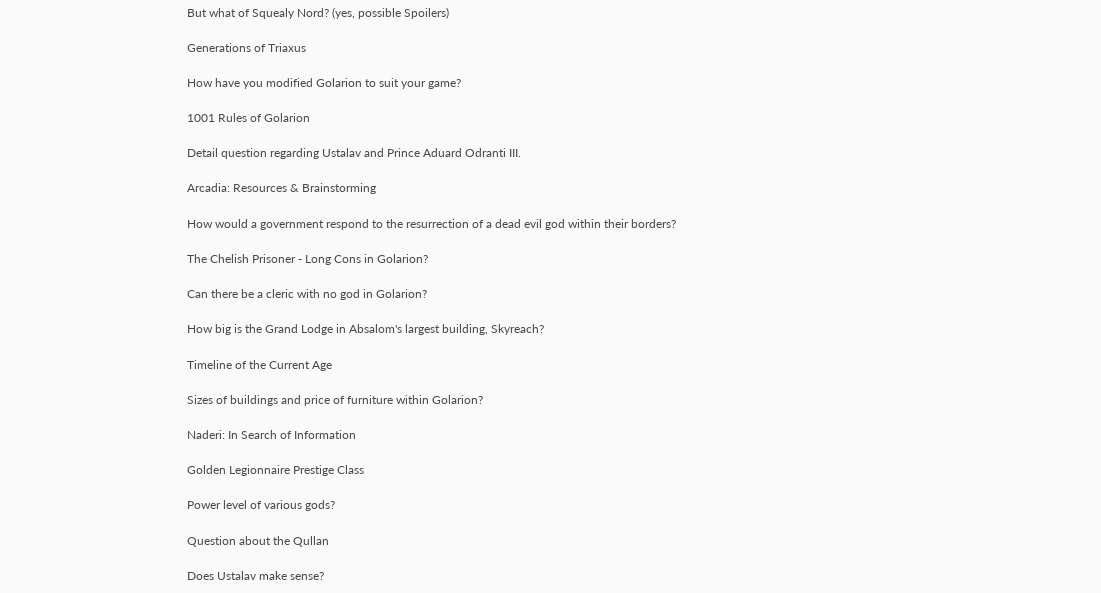But what of Squealy Nord? (yes, possible Spoilers)

Generations of Triaxus

How have you modified Golarion to suit your game?

1001 Rules of Golarion

Detail question regarding Ustalav and Prince Aduard Odranti III.

Arcadia: Resources & Brainstorming

How would a government respond to the resurrection of a dead evil god within their borders?

The Chelish Prisoner - Long Cons in Golarion?

Can there be a cleric with no god in Golarion?

How big is the Grand Lodge in Absalom's largest building, Skyreach?

Timeline of the Current Age

Sizes of buildings and price of furniture within Golarion?

Naderi: In Search of Information

Golden Legionnaire Prestige Class

Power level of various gods?

Question about the Qullan

Does Ustalav make sense?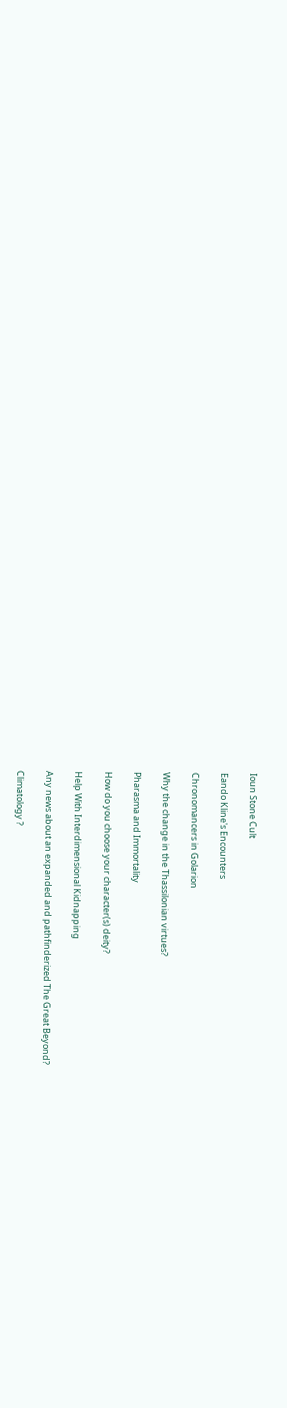Ioun Stone Cult

Eando Kline's Encounters

Chronomancers in Golarion

Why the change in the Thassilonian virtues?

Pharasma and Immortality

How do you choose your character(s) deity?

Help With Interdimensional Kidnapping

Any news about an expanded and pathfinderized The Great Beyond?

Climatology ?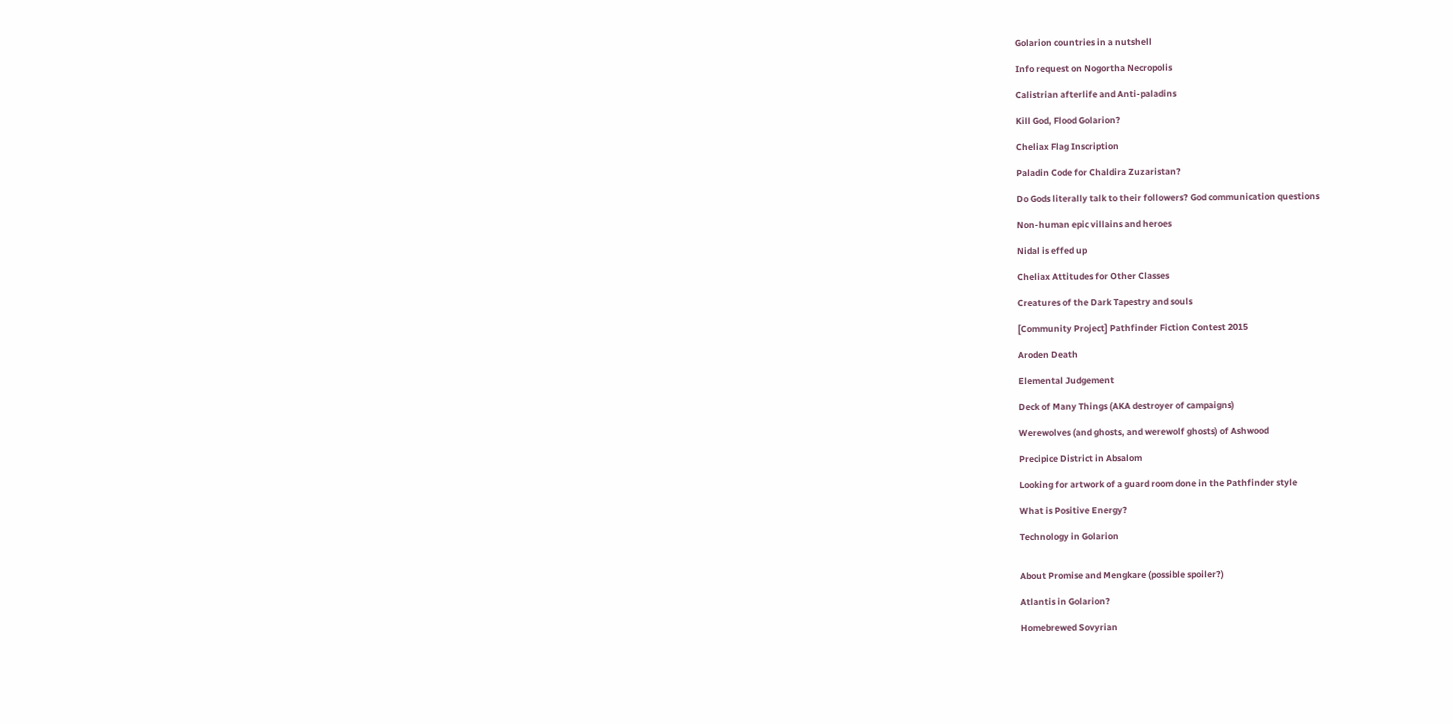Golarion countries in a nutshell

Info request on Nogortha Necropolis

Calistrian afterlife and Anti-paladins

Kill God, Flood Golarion?

Cheliax Flag Inscription

Paladin Code for Chaldira Zuzaristan?

Do Gods literally talk to their followers? God communication questions

Non-human epic villains and heroes

Nidal is effed up

Cheliax Attitudes for Other Classes

Creatures of the Dark Tapestry and souls

[Community Project] Pathfinder Fiction Contest 2015

Aroden Death

Elemental Judgement

Deck of Many Things (AKA destroyer of campaigns)

Werewolves (and ghosts, and werewolf ghosts) of Ashwood

Precipice District in Absalom

Looking for artwork of a guard room done in the Pathfinder style

What is Positive Energy?

Technology in Golarion


About Promise and Mengkare (possible spoiler?)

Atlantis in Golarion?

Homebrewed Sovyrian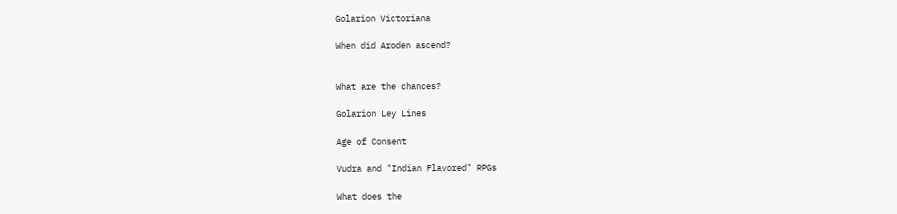Golarion Victoriana

When did Aroden ascend?


What are the chances?

Golarion Ley Lines

Age of Consent

Vudra and "Indian Flavored" RPGs

What does the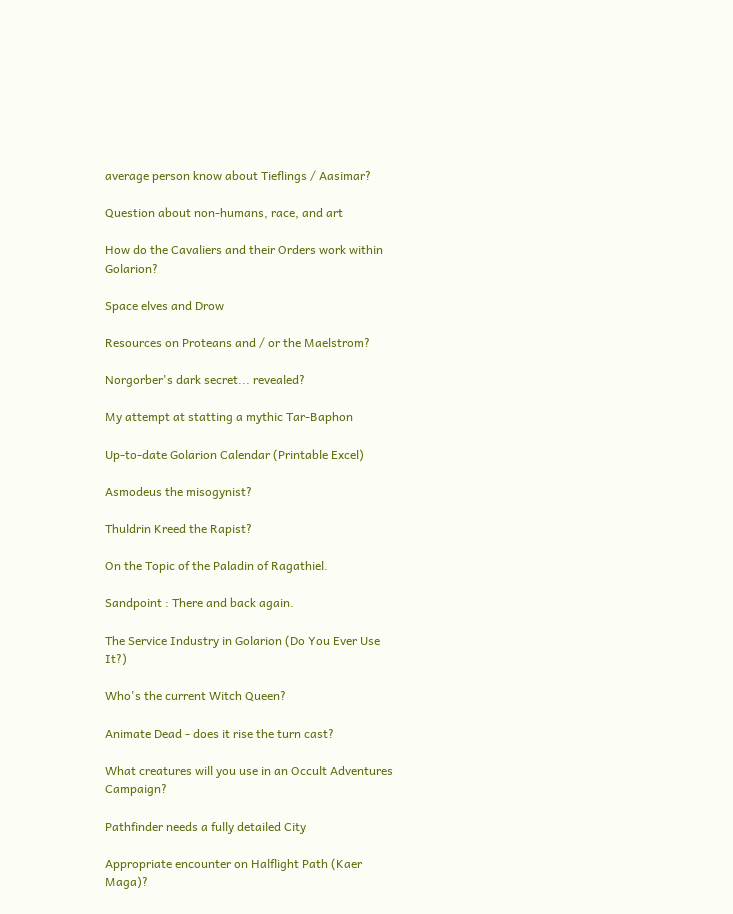average person know about Tieflings / Aasimar?

Question about non-humans, race, and art

How do the Cavaliers and their Orders work within Golarion?

Space elves and Drow

Resources on Proteans and / or the Maelstrom?

Norgorber's dark secret... revealed?

My attempt at statting a mythic Tar-Baphon

Up-to-date Golarion Calendar (Printable Excel)

Asmodeus the misogynist?

Thuldrin Kreed the Rapist?

On the Topic of the Paladin of Ragathiel.

Sandpoint : There and back again.

The Service Industry in Golarion (Do You Ever Use It?)

Who's the current Witch Queen?

Animate Dead - does it rise the turn cast?

What creatures will you use in an Occult Adventures Campaign?

Pathfinder needs a fully detailed City

Appropriate encounter on Halflight Path (Kaer Maga)?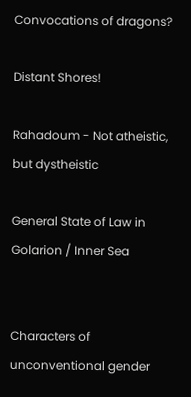Convocations of dragons?

Distant Shores!

Rahadoum - Not atheistic, but dystheistic

General State of Law in Golarion / Inner Sea


Characters of unconventional gender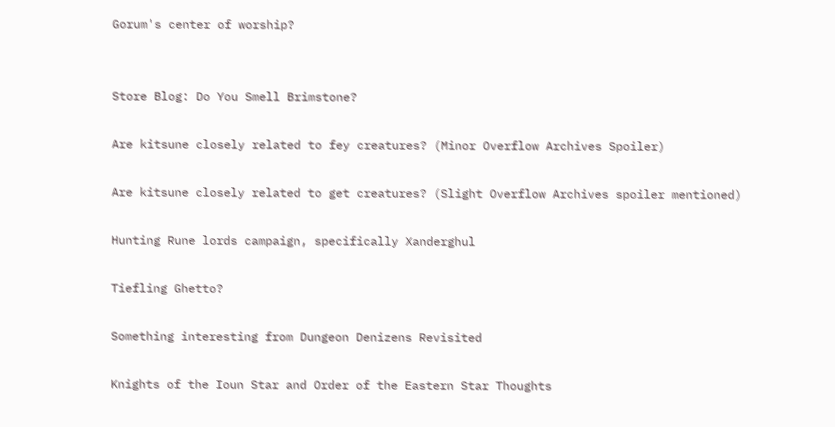Gorum's center of worship?


Store Blog: Do You Smell Brimstone?

Are kitsune closely related to fey creatures? (Minor Overflow Archives Spoiler)

Are kitsune closely related to get creatures? (Slight Overflow Archives spoiler mentioned)

Hunting Rune lords campaign, specifically Xanderghul

Tiefling Ghetto?

Something interesting from Dungeon Denizens Revisited

Knights of the Ioun Star and Order of the Eastern Star Thoughts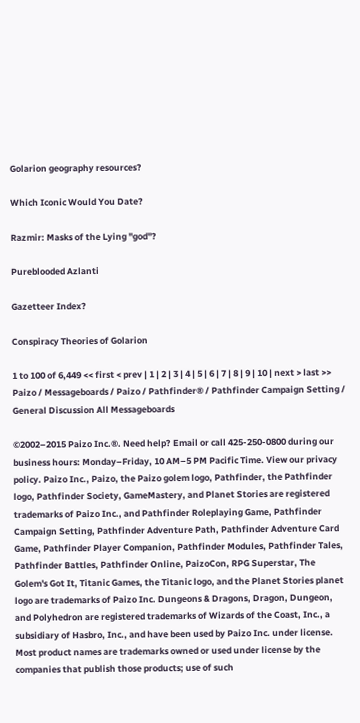Golarion geography resources?

Which Iconic Would You Date?

Razmir: Masks of the Lying "god"?

Pureblooded Azlanti

Gazetteer Index?

Conspiracy Theories of Golarion

1 to 100 of 6,449 << first < prev | 1 | 2 | 3 | 4 | 5 | 6 | 7 | 8 | 9 | 10 | next > last >>
Paizo / Messageboards / Paizo / Pathfinder® / Pathfinder Campaign Setting / General Discussion All Messageboards

©2002–2015 Paizo Inc.®. Need help? Email or call 425-250-0800 during our business hours: Monday–Friday, 10 AM–5 PM Pacific Time. View our privacy policy. Paizo Inc., Paizo, the Paizo golem logo, Pathfinder, the Pathfinder logo, Pathfinder Society, GameMastery, and Planet Stories are registered trademarks of Paizo Inc., and Pathfinder Roleplaying Game, Pathfinder Campaign Setting, Pathfinder Adventure Path, Pathfinder Adventure Card Game, Pathfinder Player Companion, Pathfinder Modules, Pathfinder Tales, Pathfinder Battles, Pathfinder Online, PaizoCon, RPG Superstar, The Golem's Got It, Titanic Games, the Titanic logo, and the Planet Stories planet logo are trademarks of Paizo Inc. Dungeons & Dragons, Dragon, Dungeon, and Polyhedron are registered trademarks of Wizards of the Coast, Inc., a subsidiary of Hasbro, Inc., and have been used by Paizo Inc. under license. Most product names are trademarks owned or used under license by the companies that publish those products; use of such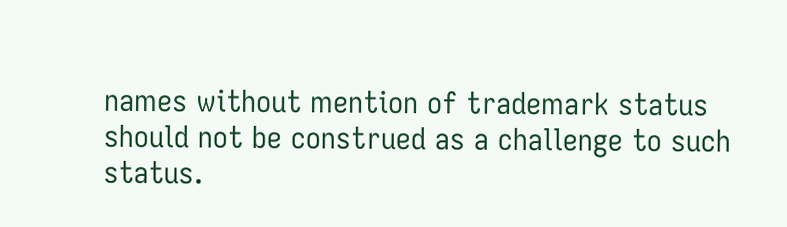names without mention of trademark status should not be construed as a challenge to such status.